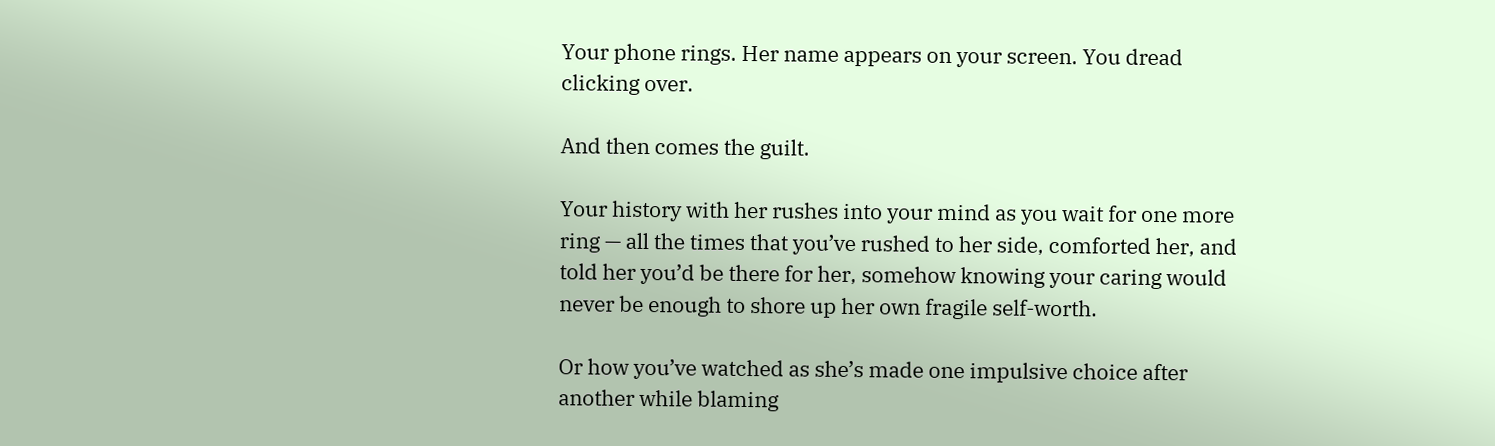Your phone rings. Her name appears on your screen. You dread clicking over.

And then comes the guilt.

Your history with her rushes into your mind as you wait for one more ring — all the times that you’ve rushed to her side, comforted her, and told her you’d be there for her, somehow knowing your caring would never be enough to shore up her own fragile self-worth.

Or how you’ve watched as she’s made one impulsive choice after another while blaming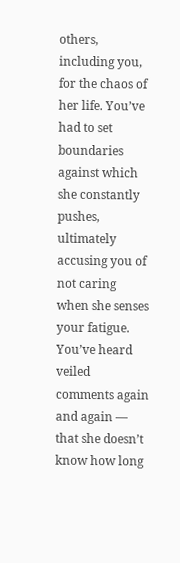others, including you, for the chaos of her life. You’ve had to set boundaries against which she constantly pushes, ultimately accusing you of not caring when she senses your fatigue. You’ve heard veiled comments again and again — that she doesn’t know how long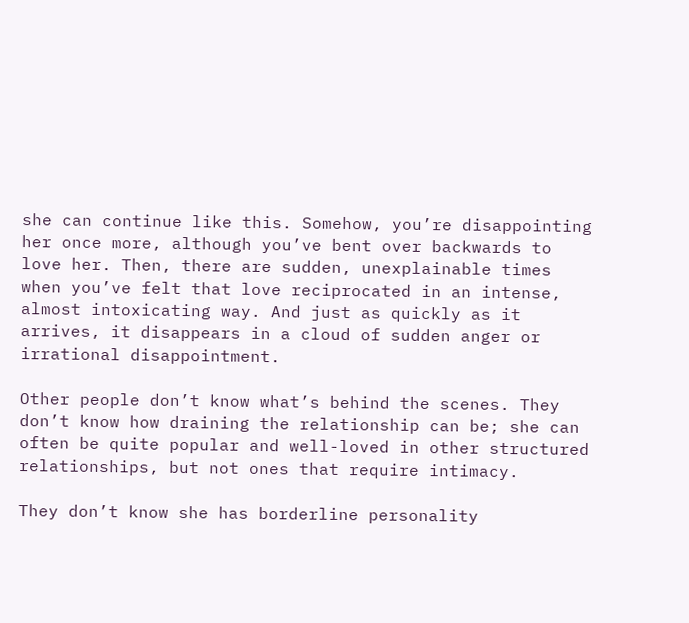she can continue like this. Somehow, you’re disappointing her once more, although you’ve bent over backwards to love her. Then, there are sudden, unexplainable times when you’ve felt that love reciprocated in an intense, almost intoxicating way. And just as quickly as it arrives, it disappears in a cloud of sudden anger or irrational disappointment.

Other people don’t know what’s behind the scenes. They don’t know how draining the relationship can be; she can often be quite popular and well-loved in other structured relationships, but not ones that require intimacy.

They don’t know she has borderline personality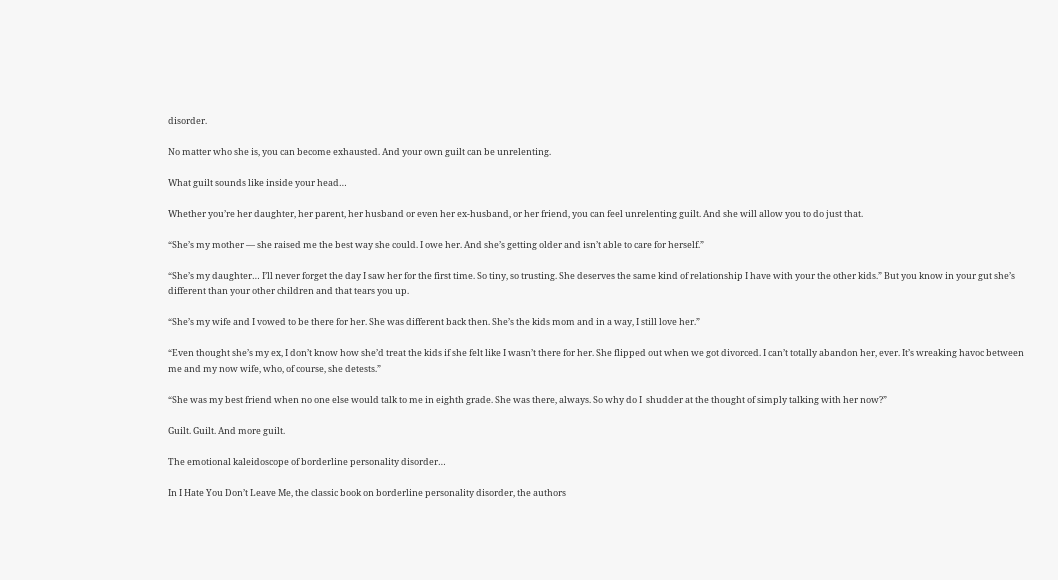disorder.

No matter who she is, you can become exhausted. And your own guilt can be unrelenting.

What guilt sounds like inside your head…

Whether you’re her daughter, her parent, her husband or even her ex-husband, or her friend, you can feel unrelenting guilt. And she will allow you to do just that.

“She’s my mother — she raised me the best way she could. I owe her. And she’s getting older and isn’t able to care for herself.”

“She’s my daughter… I’ll never forget the day I saw her for the first time. So tiny, so trusting. She deserves the same kind of relationship I have with your the other kids.” But you know in your gut she’s different than your other children and that tears you up.

“She’s my wife and I vowed to be there for her. She was different back then. She’s the kids mom and in a way, I still love her.”

“Even thought she’s my ex, I don’t know how she’d treat the kids if she felt like I wasn’t there for her. She flipped out when we got divorced. I can’t totally abandon her, ever. It’s wreaking havoc between me and my now wife, who, of course, she detests.”

“She was my best friend when no one else would talk to me in eighth grade. She was there, always. So why do I  shudder at the thought of simply talking with her now?”

Guilt. Guilt. And more guilt.

The emotional kaleidoscope of borderline personality disorder…

In I Hate You Don’t Leave Me, the classic book on borderline personality disorder, the authors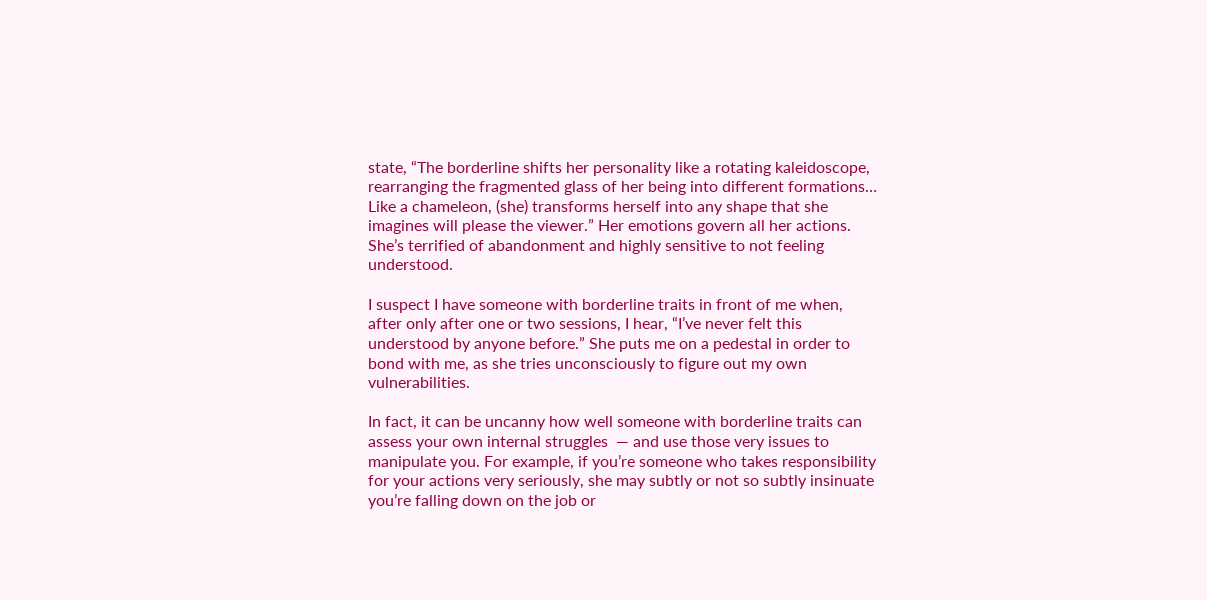state, “The borderline shifts her personality like a rotating kaleidoscope, rearranging the fragmented glass of her being into different formations… Like a chameleon, (she) transforms herself into any shape that she imagines will please the viewer.” Her emotions govern all her actions. She’s terrified of abandonment and highly sensitive to not feeling understood.

I suspect I have someone with borderline traits in front of me when, after only after one or two sessions, I hear, “I’ve never felt this understood by anyone before.” She puts me on a pedestal in order to bond with me, as she tries unconsciously to figure out my own vulnerabilities.

In fact, it can be uncanny how well someone with borderline traits can assess your own internal struggles  — and use those very issues to manipulate you. For example, if you’re someone who takes responsibility for your actions very seriously, she may subtly or not so subtly insinuate you’re falling down on the job or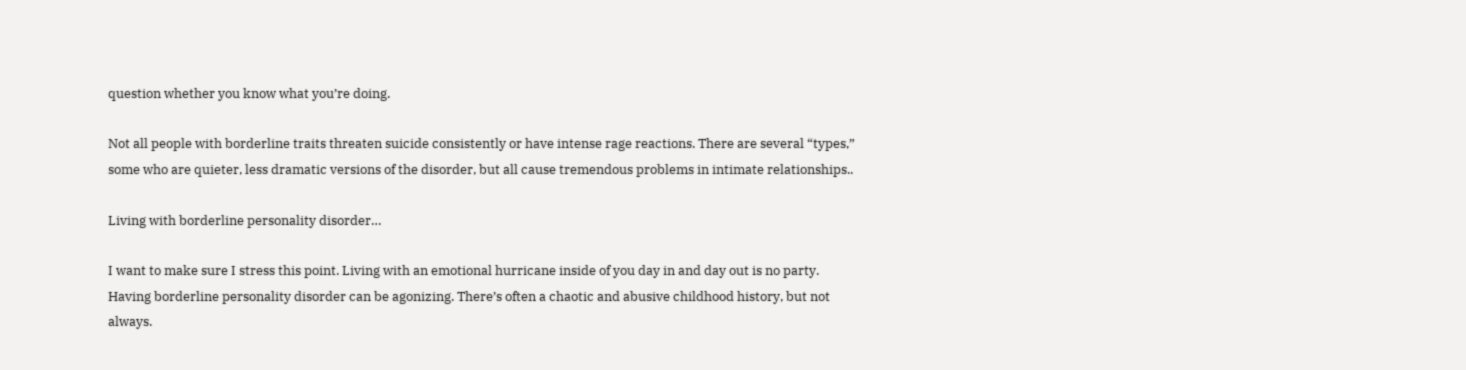question whether you know what you’re doing.

Not all people with borderline traits threaten suicide consistently or have intense rage reactions. There are several “types,” some who are quieter, less dramatic versions of the disorder, but all cause tremendous problems in intimate relationships..

Living with borderline personality disorder…

I want to make sure I stress this point. Living with an emotional hurricane inside of you day in and day out is no party. Having borderline personality disorder can be agonizing. There’s often a chaotic and abusive childhood history, but not always.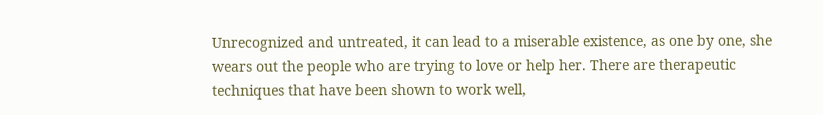Unrecognized and untreated, it can lead to a miserable existence, as one by one, she wears out the people who are trying to love or help her. There are therapeutic techniques that have been shown to work well,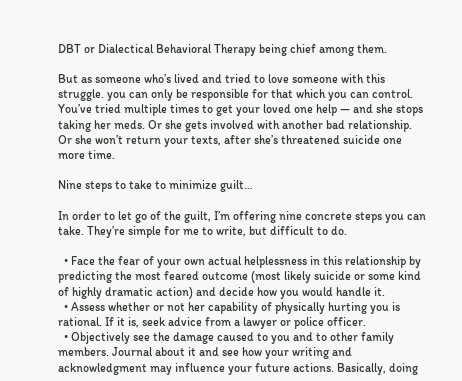DBT or Dialectical Behavioral Therapy being chief among them.

But as someone who’s lived and tried to love someone with this struggle. you can only be responsible for that which you can control. You’ve tried multiple times to get your loved one help — and she stops taking her meds. Or she gets involved with another bad relationship. Or she won’t return your texts, after she’s threatened suicide one more time.

Nine steps to take to minimize guilt…

In order to let go of the guilt, I’m offering nine concrete steps you can take. They’re simple for me to write, but difficult to do.

  • Face the fear of your own actual helplessness in this relationship by predicting the most feared outcome (most likely suicide or some kind of highly dramatic action) and decide how you would handle it.
  • Assess whether or not her capability of physically hurting you is rational. If it is, seek advice from a lawyer or police officer.
  • Objectively see the damage caused to you and to other family members. Journal about it and see how your writing and acknowledgment may influence your future actions. Basically, doing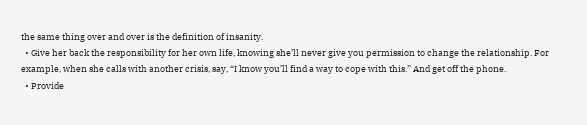the same thing over and over is the definition of insanity.
  • Give her back the responsibility for her own life, knowing she’ll never give you permission to change the relationship. For example, when she calls with another crisis, say, “I know you’ll find a way to cope with this.” And get off the phone.
  • Provide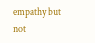empathy but not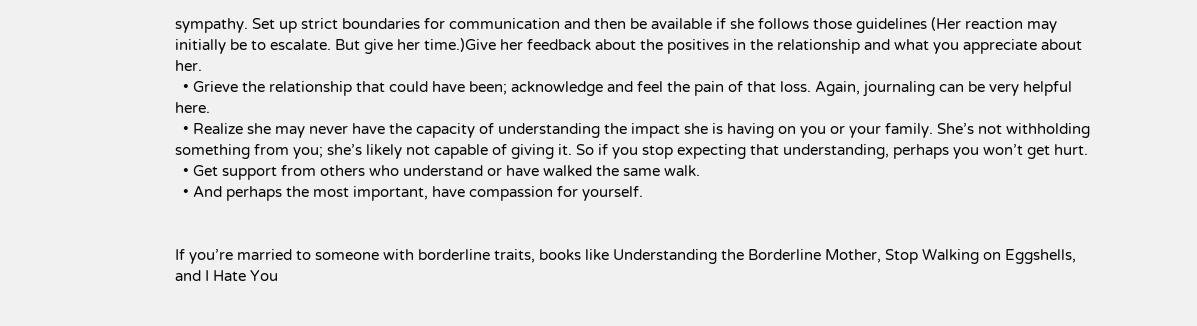sympathy. Set up strict boundaries for communication and then be available if she follows those guidelines (Her reaction may initially be to escalate. But give her time.)Give her feedback about the positives in the relationship and what you appreciate about her.
  • Grieve the relationship that could have been; acknowledge and feel the pain of that loss. Again, journaling can be very helpful here.
  • Realize she may never have the capacity of understanding the impact she is having on you or your family. She’s not withholding something from you; she’s likely not capable of giving it. So if you stop expecting that understanding, perhaps you won’t get hurt.
  • Get support from others who understand or have walked the same walk.
  • And perhaps the most important, have compassion for yourself.


If you’re married to someone with borderline traits, books like Understanding the Borderline Mother, Stop Walking on Eggshells, and I Hate You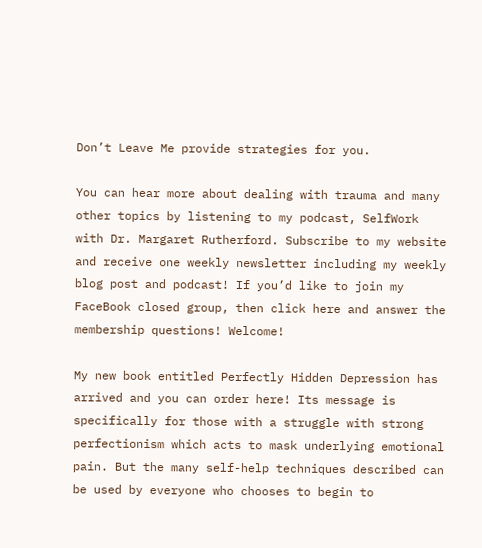Don’t Leave Me provide strategies for you.

You can hear more about dealing with trauma and many other topics by listening to my podcast, SelfWork with Dr. Margaret Rutherford. Subscribe to my website and receive one weekly newsletter including my weekly blog post and podcast! If you’d like to join my FaceBook closed group, then click here and answer the membership questions! Welcome!

My new book entitled Perfectly Hidden Depression has arrived and you can order here! Its message is specifically for those with a struggle with strong perfectionism which acts to mask underlying emotional pain. But the many self-help techniques described can be used by everyone who chooses to begin to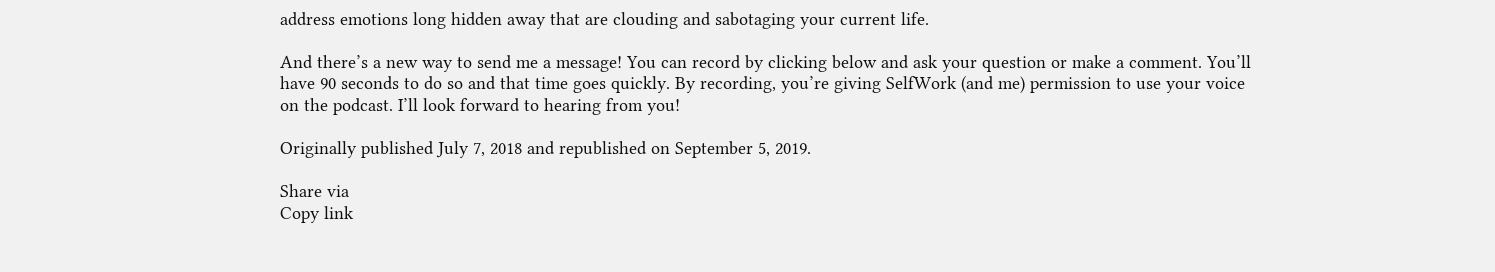address emotions long hidden away that are clouding and sabotaging your current life.

And there’s a new way to send me a message! You can record by clicking below and ask your question or make a comment. You’ll have 90 seconds to do so and that time goes quickly. By recording, you’re giving SelfWork (and me) permission to use your voice on the podcast. I’ll look forward to hearing from you!

Originally published July 7, 2018 and republished on September 5, 2019.

Share via
Copy link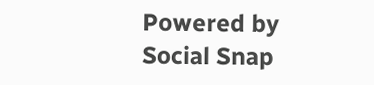Powered by Social Snap